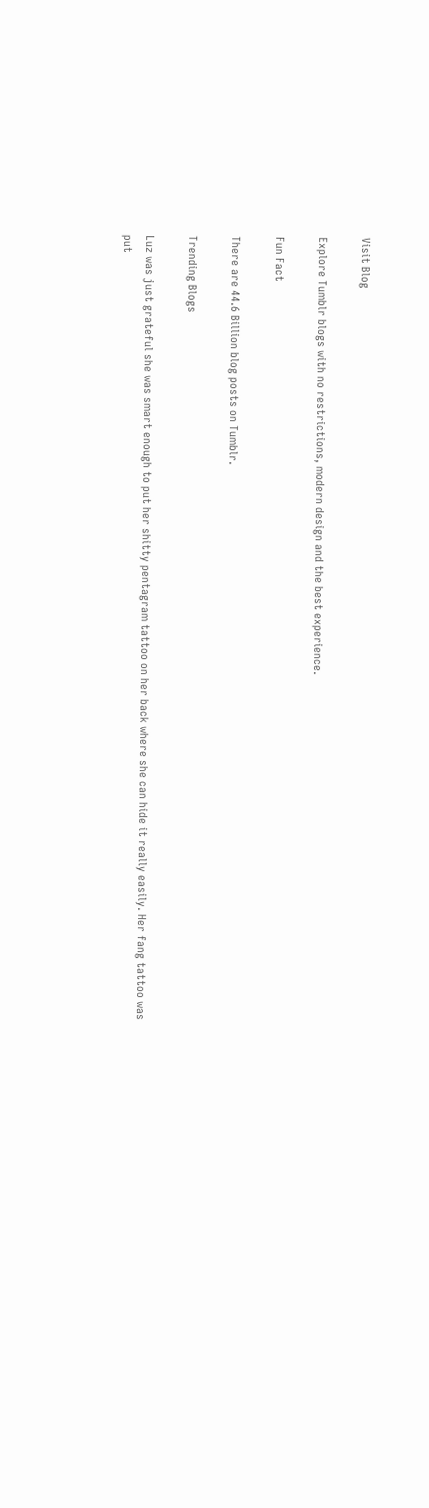Visit Blog

Explore Tumblr blogs with no restrictions, modern design and the best experience.

Fun Fact

There are 44.6 Billion blog posts on Tumblr.

Trending Blogs

Luz was just grateful she was smart enough to put her shitty pentagram tattoo on her back where she can hide it really easily. Her fang tattoo was put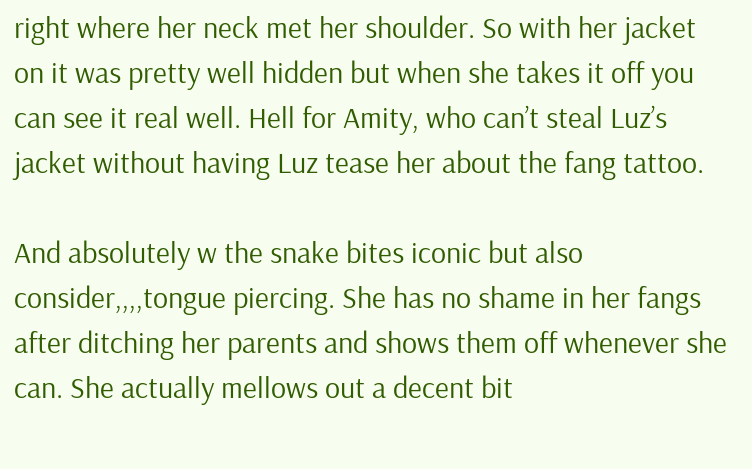right where her neck met her shoulder. So with her jacket on it was pretty well hidden but when she takes it off you can see it real well. Hell for Amity, who can’t steal Luz’s jacket without having Luz tease her about the fang tattoo.

And absolutely w the snake bites iconic but also consider,,,,tongue piercing. She has no shame in her fangs after ditching her parents and shows them off whenever she can. She actually mellows out a decent bit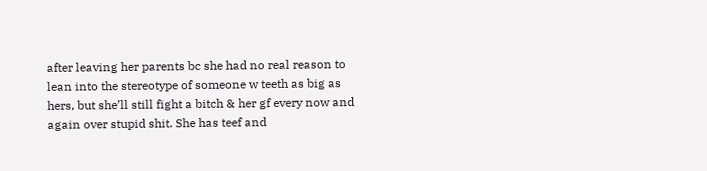after leaving her parents bc she had no real reason to lean into the stereotype of someone w teeth as big as hers, but she’ll still fight a bitch & her gf every now and again over stupid shit. She has teef and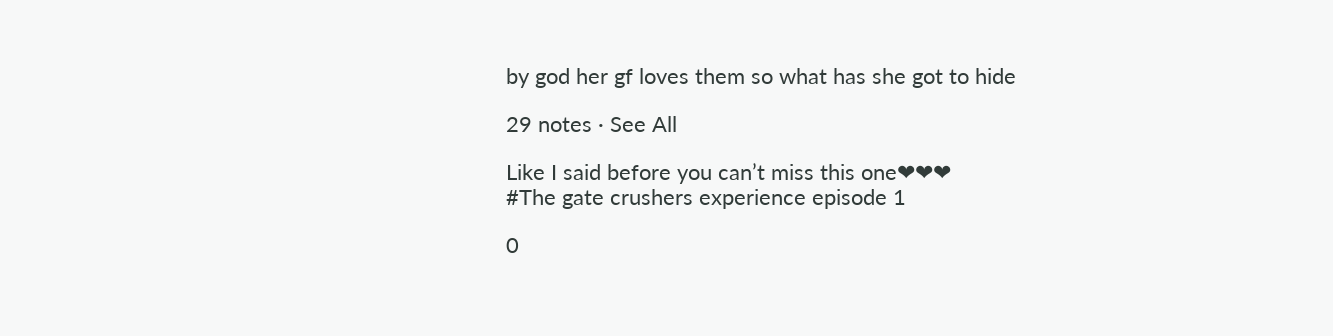by god her gf loves them so what has she got to hide

29 notes · See All

Like I said before you can’t miss this one❤❤❤
#The gate crushers experience episode 1

0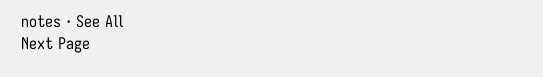notes · See All
Next Page